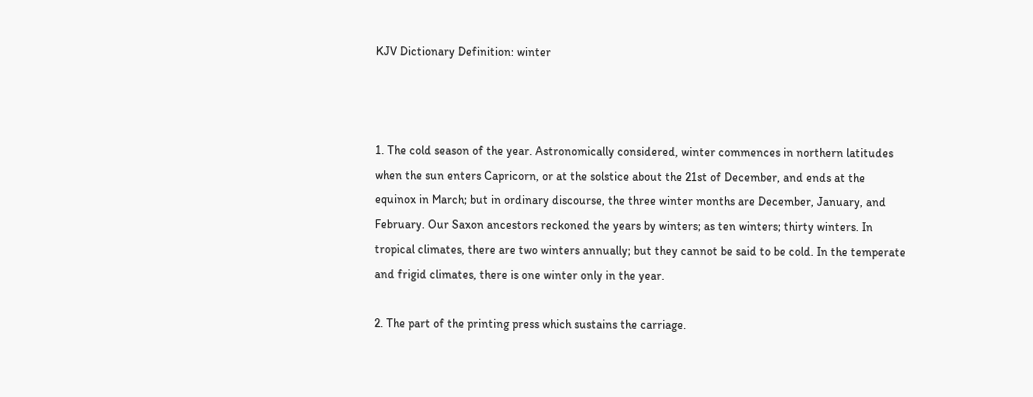KJV Dictionary Definition: winter



1. The cold season of the year. Astronomically considered, winter commences in northern latitudes when the sun enters Capricorn, or at the solstice about the 21st of December, and ends at the equinox in March; but in ordinary discourse, the three winter months are December, January, and February. Our Saxon ancestors reckoned the years by winters; as ten winters; thirty winters. In tropical climates, there are two winters annually; but they cannot be said to be cold. In the temperate and frigid climates, there is one winter only in the year.

2. The part of the printing press which sustains the carriage.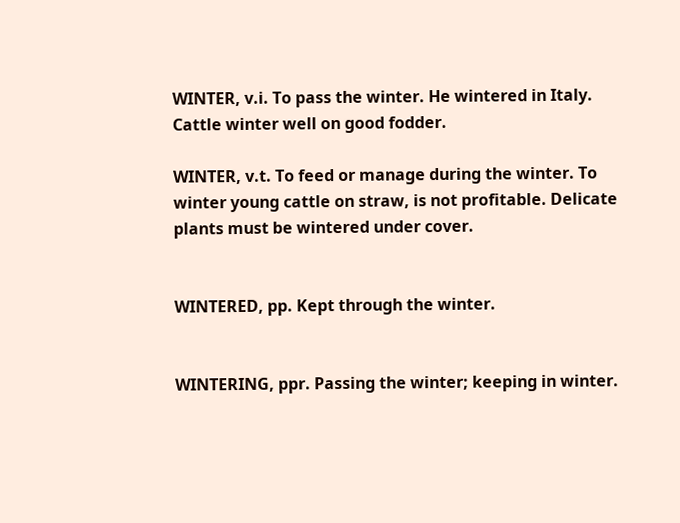WINTER, v.i. To pass the winter. He wintered in Italy. Cattle winter well on good fodder.

WINTER, v.t. To feed or manage during the winter. To winter young cattle on straw, is not profitable. Delicate plants must be wintered under cover.


WINTERED, pp. Kept through the winter.


WINTERING, ppr. Passing the winter; keeping in winter.